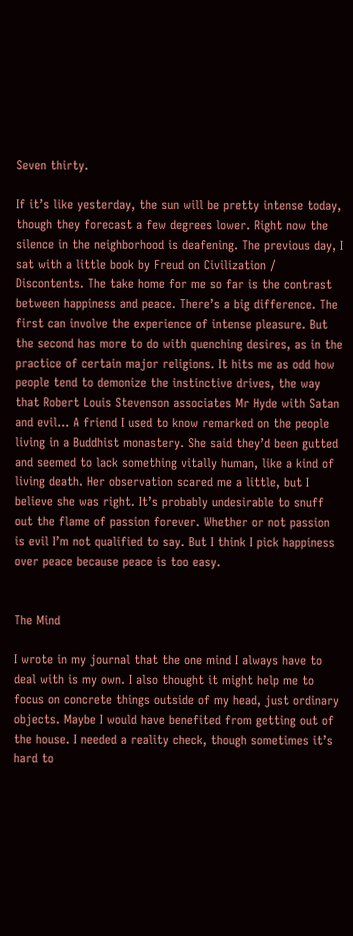Seven thirty.

If it’s like yesterday, the sun will be pretty intense today, though they forecast a few degrees lower. Right now the silence in the neighborhood is deafening. The previous day, I sat with a little book by Freud on Civilization / Discontents. The take home for me so far is the contrast between happiness and peace. There’s a big difference. The first can involve the experience of intense pleasure. But the second has more to do with quenching desires, as in the practice of certain major religions. It hits me as odd how people tend to demonize the instinctive drives, the way that Robert Louis Stevenson associates Mr Hyde with Satan and evil… A friend I used to know remarked on the people living in a Buddhist monastery. She said they’d been gutted and seemed to lack something vitally human, like a kind of living death. Her observation scared me a little, but I believe she was right. It’s probably undesirable to snuff out the flame of passion forever. Whether or not passion is evil I’m not qualified to say. But I think I pick happiness over peace because peace is too easy.


The Mind

I wrote in my journal that the one mind I always have to deal with is my own. I also thought it might help me to focus on concrete things outside of my head, just ordinary objects. Maybe I would have benefited from getting out of the house. I needed a reality check, though sometimes it’s hard to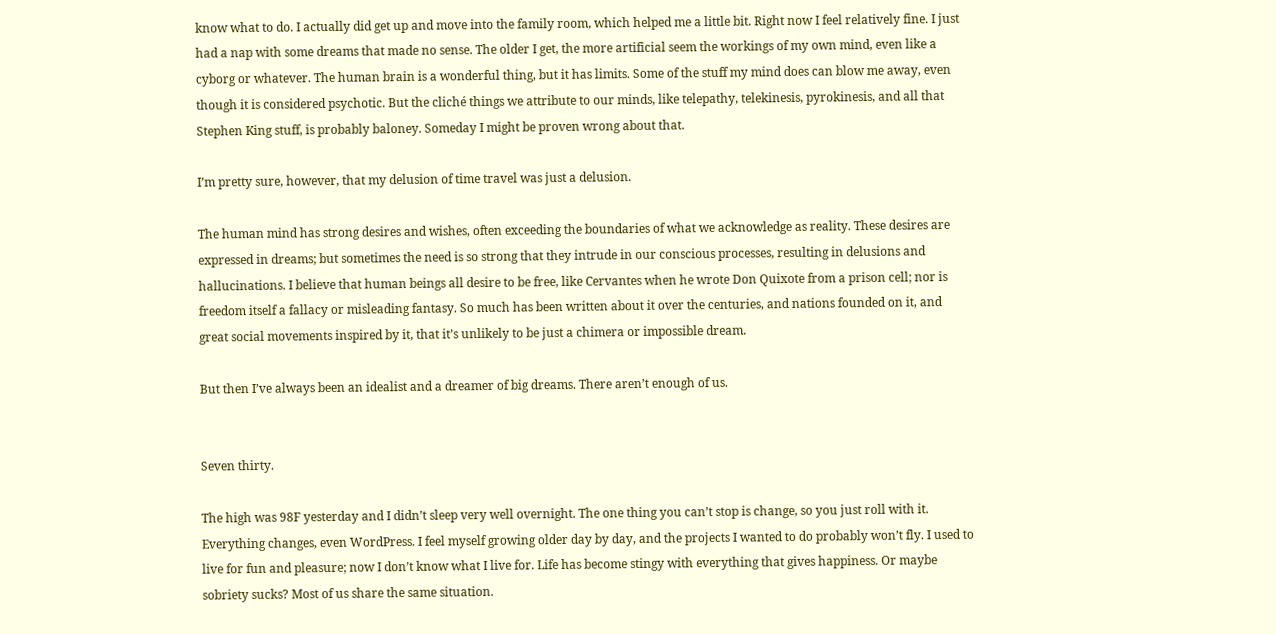know what to do. I actually did get up and move into the family room, which helped me a little bit. Right now I feel relatively fine. I just had a nap with some dreams that made no sense. The older I get, the more artificial seem the workings of my own mind, even like a cyborg or whatever. The human brain is a wonderful thing, but it has limits. Some of the stuff my mind does can blow me away, even though it is considered psychotic. But the cliché things we attribute to our minds, like telepathy, telekinesis, pyrokinesis, and all that Stephen King stuff, is probably baloney. Someday I might be proven wrong about that.

I’m pretty sure, however, that my delusion of time travel was just a delusion.

The human mind has strong desires and wishes, often exceeding the boundaries of what we acknowledge as reality. These desires are expressed in dreams; but sometimes the need is so strong that they intrude in our conscious processes, resulting in delusions and hallucinations. I believe that human beings all desire to be free, like Cervantes when he wrote Don Quixote from a prison cell; nor is freedom itself a fallacy or misleading fantasy. So much has been written about it over the centuries, and nations founded on it, and great social movements inspired by it, that it’s unlikely to be just a chimera or impossible dream.

But then I’ve always been an idealist and a dreamer of big dreams. There aren’t enough of us.


Seven thirty.

The high was 98F yesterday and I didn’t sleep very well overnight. The one thing you can’t stop is change, so you just roll with it. Everything changes, even WordPress. I feel myself growing older day by day, and the projects I wanted to do probably won’t fly. I used to live for fun and pleasure; now I don’t know what I live for. Life has become stingy with everything that gives happiness. Or maybe sobriety sucks? Most of us share the same situation.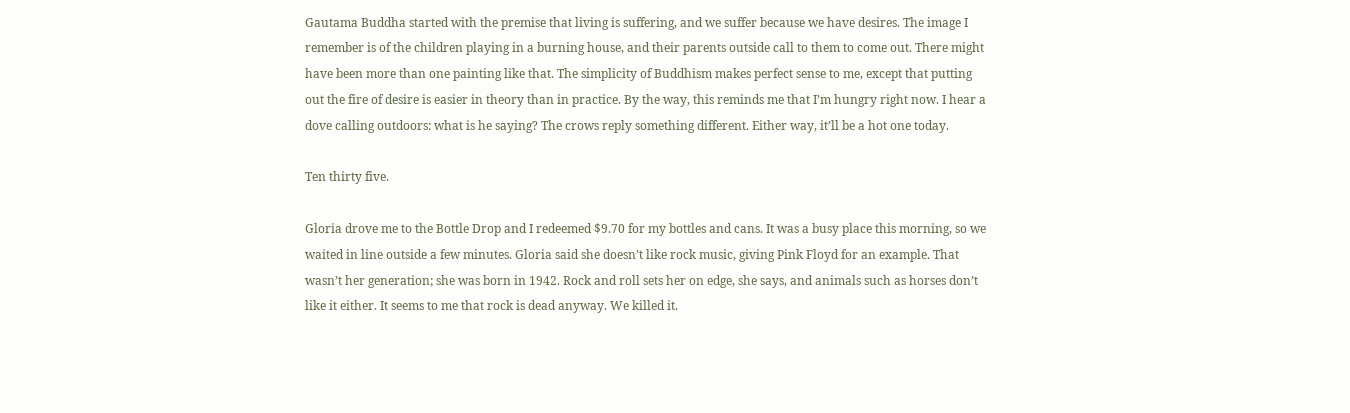Gautama Buddha started with the premise that living is suffering, and we suffer because we have desires. The image I remember is of the children playing in a burning house, and their parents outside call to them to come out. There might have been more than one painting like that. The simplicity of Buddhism makes perfect sense to me, except that putting out the fire of desire is easier in theory than in practice. By the way, this reminds me that I’m hungry right now. I hear a dove calling outdoors: what is he saying? The crows reply something different. Either way, it’ll be a hot one today.

Ten thirty five.

Gloria drove me to the Bottle Drop and I redeemed $9.70 for my bottles and cans. It was a busy place this morning, so we waited in line outside a few minutes. Gloria said she doesn’t like rock music, giving Pink Floyd for an example. That wasn’t her generation; she was born in 1942. Rock and roll sets her on edge, she says, and animals such as horses don’t like it either. It seems to me that rock is dead anyway. We killed it.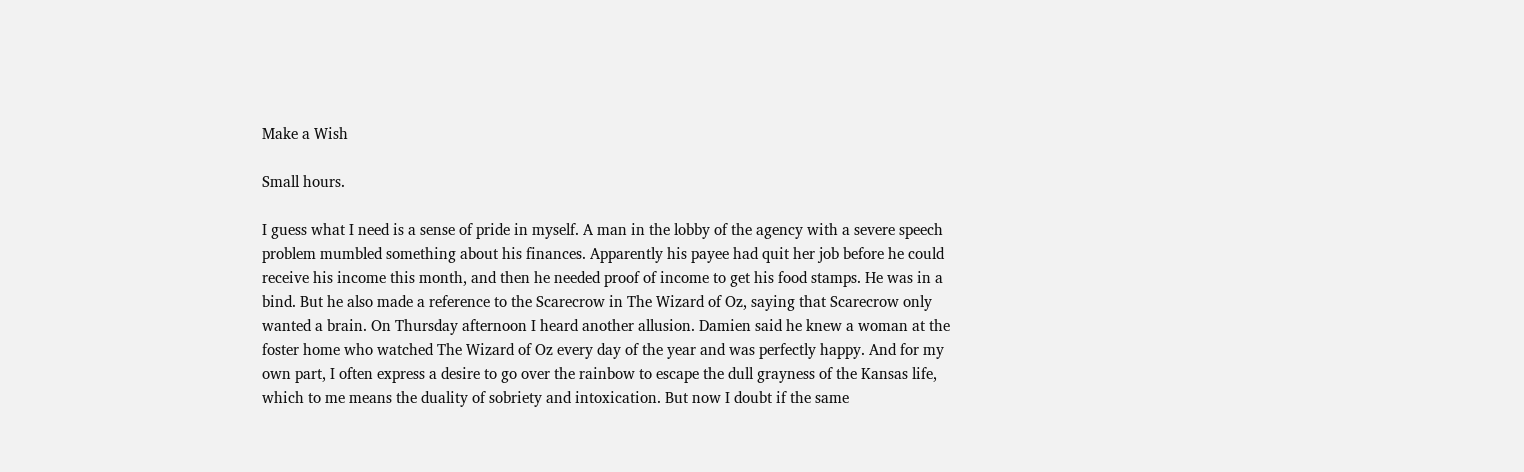Make a Wish

Small hours.

I guess what I need is a sense of pride in myself. A man in the lobby of the agency with a severe speech problem mumbled something about his finances. Apparently his payee had quit her job before he could receive his income this month, and then he needed proof of income to get his food stamps. He was in a bind. But he also made a reference to the Scarecrow in The Wizard of Oz, saying that Scarecrow only wanted a brain. On Thursday afternoon I heard another allusion. Damien said he knew a woman at the foster home who watched The Wizard of Oz every day of the year and was perfectly happy. And for my own part, I often express a desire to go over the rainbow to escape the dull grayness of the Kansas life, which to me means the duality of sobriety and intoxication. But now I doubt if the same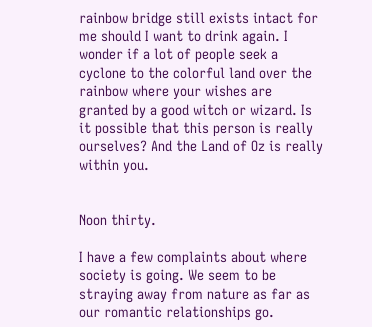rainbow bridge still exists intact for me should I want to drink again. I wonder if a lot of people seek a cyclone to the colorful land over the rainbow where your wishes are granted by a good witch or wizard. Is it possible that this person is really ourselves? And the Land of Oz is really within you.


Noon thirty.

I have a few complaints about where society is going. We seem to be straying away from nature as far as our romantic relationships go.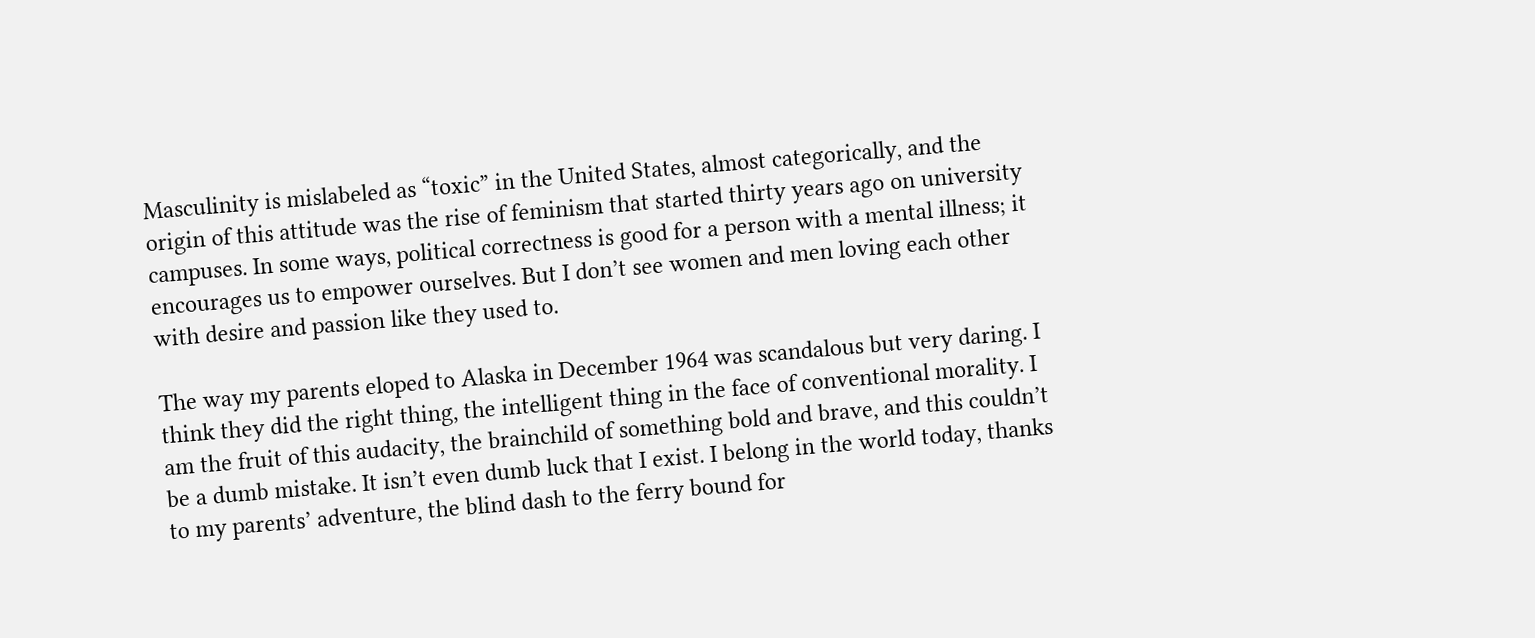Masculinity is mislabeled as “toxic” in the United States, almost categorically, and the origin of this attitude was the rise of feminism that started thirty years ago on university campuses. In some ways, political correctness is good for a person with a mental illness; it encourages us to empower ourselves. But I don’t see women and men loving each other with desire and passion like they used to.

The way my parents eloped to Alaska in December 1964 was scandalous but very daring. I think they did the right thing, the intelligent thing in the face of conventional morality. I am the fruit of this audacity, the brainchild of something bold and brave, and this couldn’t be a dumb mistake. It isn’t even dumb luck that I exist. I belong in the world today, thanks to my parents’ adventure, the blind dash to the ferry bound for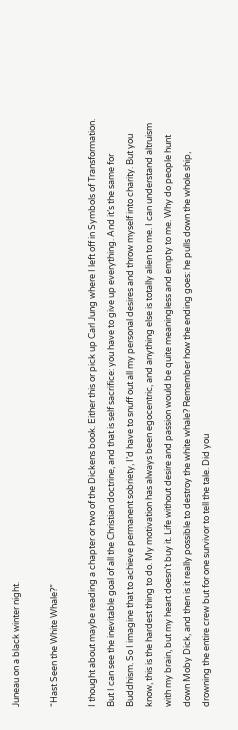Juneau on a black winter night.

“Hast Seen the White Whale?”

I thought about maybe reading a chapter or two of the Dickens book. Either this or pick up Carl Jung where I left off in Symbols of Transformation. But I can see the inevitable goal of all the Christian doctrine, and that is self sacrifice: you have to give up everything. And it’s the same for Buddhism. So I imagine that to achieve permanent sobriety, I’d have to snuff out all my personal desires and throw myself into charity. But you know, this is the hardest thing to do. My motivation has always been egocentric, and anything else is totally alien to me. I can understand altruism with my brain, but my heart doesn’t buy it. Life without desire and passion would be quite meaningless and empty to me. Why do people hunt down Moby Dick, and then is it really possible to destroy the white whale? Remember how the ending goes: he pulls down the whole ship, drowning the entire crew but for one survivor to tell the tale. Did you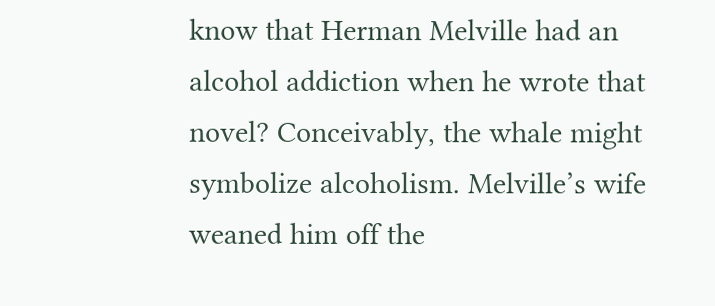know that Herman Melville had an alcohol addiction when he wrote that novel? Conceivably, the whale might symbolize alcoholism. Melville’s wife weaned him off the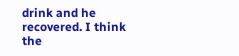drink and he recovered. I think the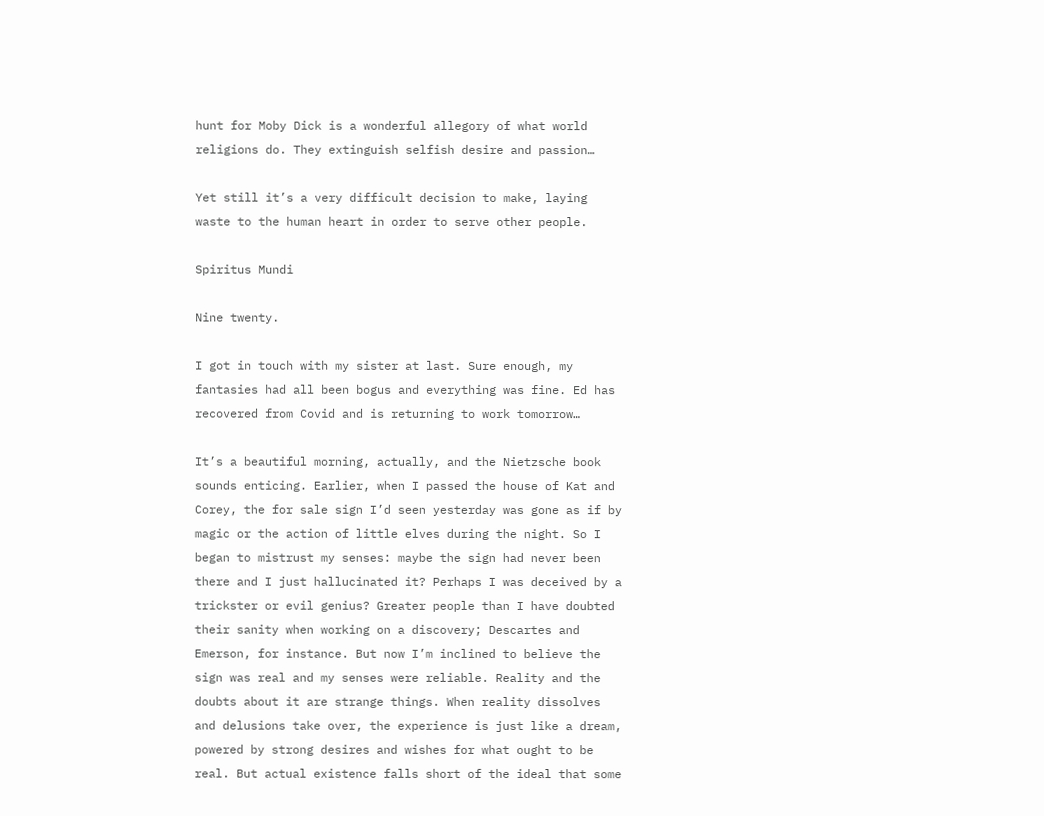hunt for Moby Dick is a wonderful allegory of what world religions do. They extinguish selfish desire and passion…

Yet still it’s a very difficult decision to make, laying waste to the human heart in order to serve other people.

Spiritus Mundi

Nine twenty.

I got in touch with my sister at last. Sure enough, my fantasies had all been bogus and everything was fine. Ed has recovered from Covid and is returning to work tomorrow…

It’s a beautiful morning, actually, and the Nietzsche book sounds enticing. Earlier, when I passed the house of Kat and Corey, the for sale sign I’d seen yesterday was gone as if by magic or the action of little elves during the night. So I began to mistrust my senses: maybe the sign had never been there and I just hallucinated it? Perhaps I was deceived by a trickster or evil genius? Greater people than I have doubted their sanity when working on a discovery; Descartes and Emerson, for instance. But now I’m inclined to believe the sign was real and my senses were reliable. Reality and the doubts about it are strange things. When reality dissolves and delusions take over, the experience is just like a dream, powered by strong desires and wishes for what ought to be real. But actual existence falls short of the ideal that some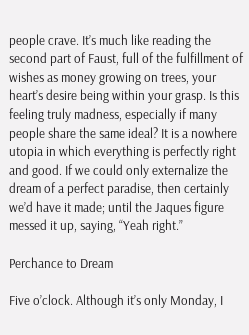people crave. It’s much like reading the second part of Faust, full of the fulfillment of wishes as money growing on trees, your heart’s desire being within your grasp. Is this feeling truly madness, especially if many people share the same ideal? It is a nowhere utopia in which everything is perfectly right and good. If we could only externalize the dream of a perfect paradise, then certainly we’d have it made; until the Jaques figure messed it up, saying, “Yeah right.”

Perchance to Dream

Five o’clock. Although it’s only Monday, I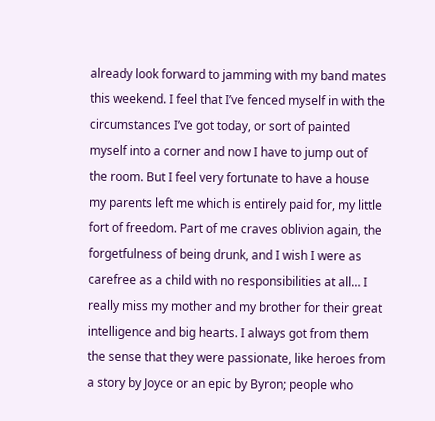already look forward to jamming with my band mates this weekend. I feel that I’ve fenced myself in with the circumstances I’ve got today, or sort of painted myself into a corner and now I have to jump out of the room. But I feel very fortunate to have a house my parents left me which is entirely paid for, my little fort of freedom. Part of me craves oblivion again, the forgetfulness of being drunk, and I wish I were as carefree as a child with no responsibilities at all… I really miss my mother and my brother for their great intelligence and big hearts. I always got from them the sense that they were passionate, like heroes from a story by Joyce or an epic by Byron; people who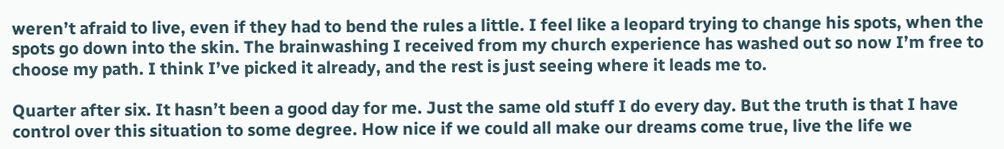weren’t afraid to live, even if they had to bend the rules a little. I feel like a leopard trying to change his spots, when the spots go down into the skin. The brainwashing I received from my church experience has washed out so now I’m free to choose my path. I think I’ve picked it already, and the rest is just seeing where it leads me to.

Quarter after six. It hasn’t been a good day for me. Just the same old stuff I do every day. But the truth is that I have control over this situation to some degree. How nice if we could all make our dreams come true, live the life we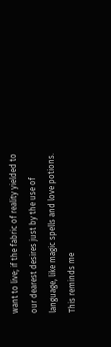want to live; if the fabric of reality yielded to our dearest desires just by the use of language, like magic spells and love potions. This reminds me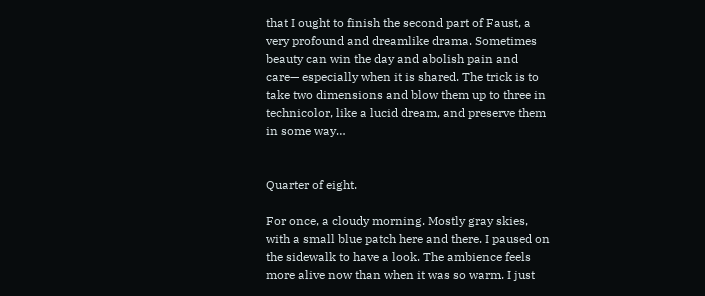that I ought to finish the second part of Faust, a very profound and dreamlike drama. Sometimes beauty can win the day and abolish pain and care— especially when it is shared. The trick is to take two dimensions and blow them up to three in technicolor, like a lucid dream, and preserve them in some way…


Quarter of eight.

For once, a cloudy morning. Mostly gray skies, with a small blue patch here and there. I paused on the sidewalk to have a look. The ambience feels more alive now than when it was so warm. I just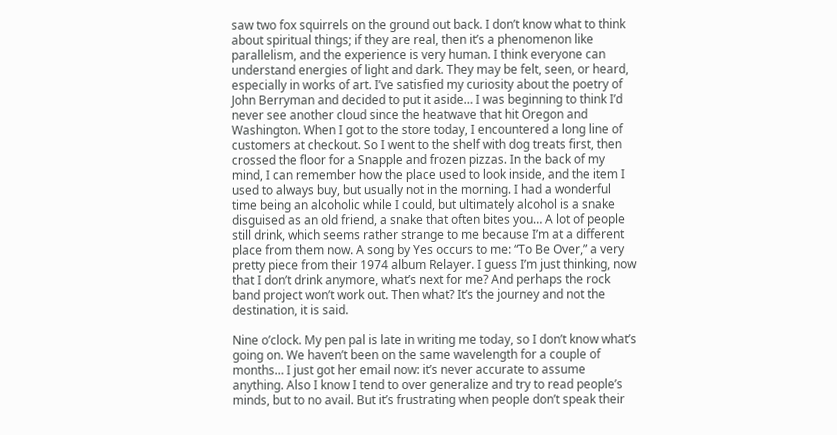saw two fox squirrels on the ground out back. I don’t know what to think about spiritual things; if they are real, then it’s a phenomenon like parallelism, and the experience is very human. I think everyone can understand energies of light and dark. They may be felt, seen, or heard, especially in works of art. I’ve satisfied my curiosity about the poetry of John Berryman and decided to put it aside… I was beginning to think I’d never see another cloud since the heatwave that hit Oregon and Washington. When I got to the store today, I encountered a long line of customers at checkout. So I went to the shelf with dog treats first, then crossed the floor for a Snapple and frozen pizzas. In the back of my mind, I can remember how the place used to look inside, and the item I used to always buy, but usually not in the morning. I had a wonderful time being an alcoholic while I could, but ultimately alcohol is a snake disguised as an old friend, a snake that often bites you… A lot of people still drink, which seems rather strange to me because I’m at a different place from them now. A song by Yes occurs to me: “To Be Over,” a very pretty piece from their 1974 album Relayer. I guess I’m just thinking, now that I don’t drink anymore, what’s next for me? And perhaps the rock band project won’t work out. Then what? It’s the journey and not the destination, it is said.

Nine o’clock. My pen pal is late in writing me today, so I don’t know what’s going on. We haven’t been on the same wavelength for a couple of months… I just got her email now: it’s never accurate to assume anything. Also I know I tend to over generalize and try to read people’s minds, but to no avail. But it’s frustrating when people don’t speak their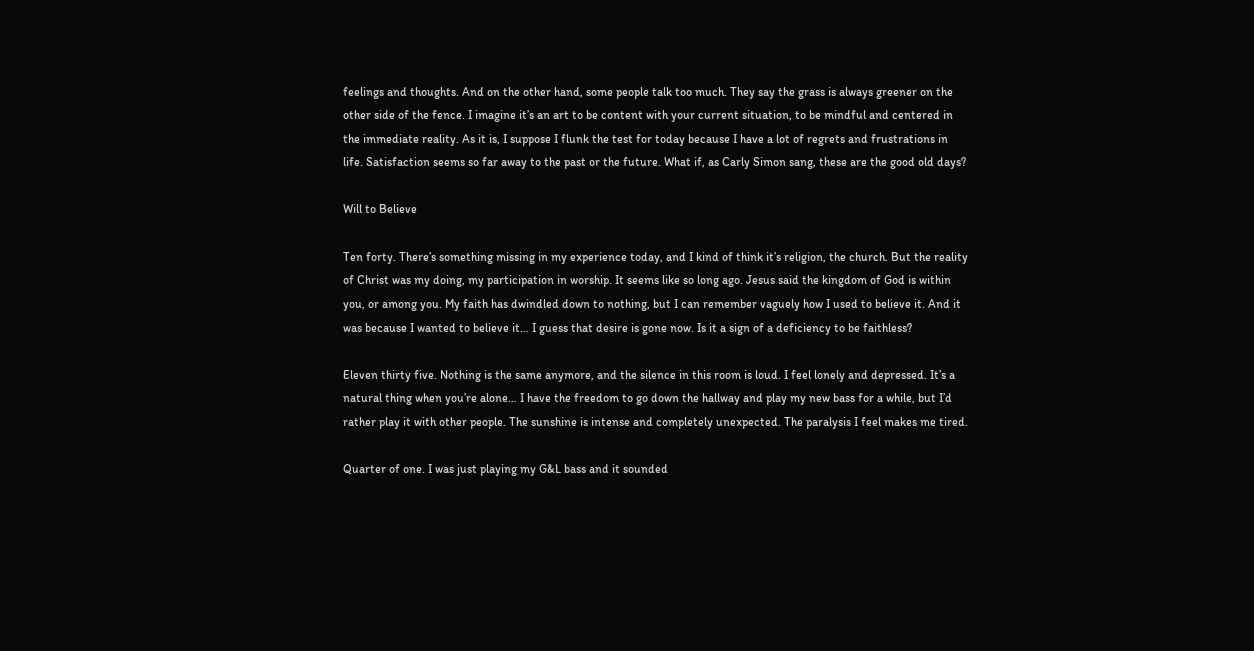feelings and thoughts. And on the other hand, some people talk too much. They say the grass is always greener on the other side of the fence. I imagine it’s an art to be content with your current situation, to be mindful and centered in the immediate reality. As it is, I suppose I flunk the test for today because I have a lot of regrets and frustrations in life. Satisfaction seems so far away to the past or the future. What if, as Carly Simon sang, these are the good old days?

Will to Believe

Ten forty. There’s something missing in my experience today, and I kind of think it’s religion, the church. But the reality of Christ was my doing, my participation in worship. It seems like so long ago. Jesus said the kingdom of God is within you, or among you. My faith has dwindled down to nothing, but I can remember vaguely how I used to believe it. And it was because I wanted to believe it… I guess that desire is gone now. Is it a sign of a deficiency to be faithless?

Eleven thirty five. Nothing is the same anymore, and the silence in this room is loud. I feel lonely and depressed. It’s a natural thing when you’re alone… I have the freedom to go down the hallway and play my new bass for a while, but I’d rather play it with other people. The sunshine is intense and completely unexpected. The paralysis I feel makes me tired.

Quarter of one. I was just playing my G&L bass and it sounded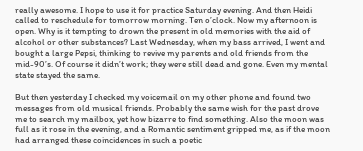really awesome. I hope to use it for practice Saturday evening. And then Heidi called to reschedule for tomorrow morning. Ten o’clock. Now my afternoon is open. Why is it tempting to drown the present in old memories with the aid of alcohol or other substances? Last Wednesday, when my bass arrived, I went and bought a large Pepsi, thinking to revive my parents and old friends from the mid-90’s. Of course it didn’t work; they were still dead and gone. Even my mental state stayed the same.

But then yesterday I checked my voicemail on my other phone and found two messages from old musical friends. Probably the same wish for the past drove me to search my mailbox, yet how bizarre to find something. Also the moon was full as it rose in the evening, and a Romantic sentiment gripped me, as if the moon had arranged these coincidences in such a poetic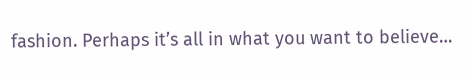fashion. Perhaps it’s all in what you want to believe…